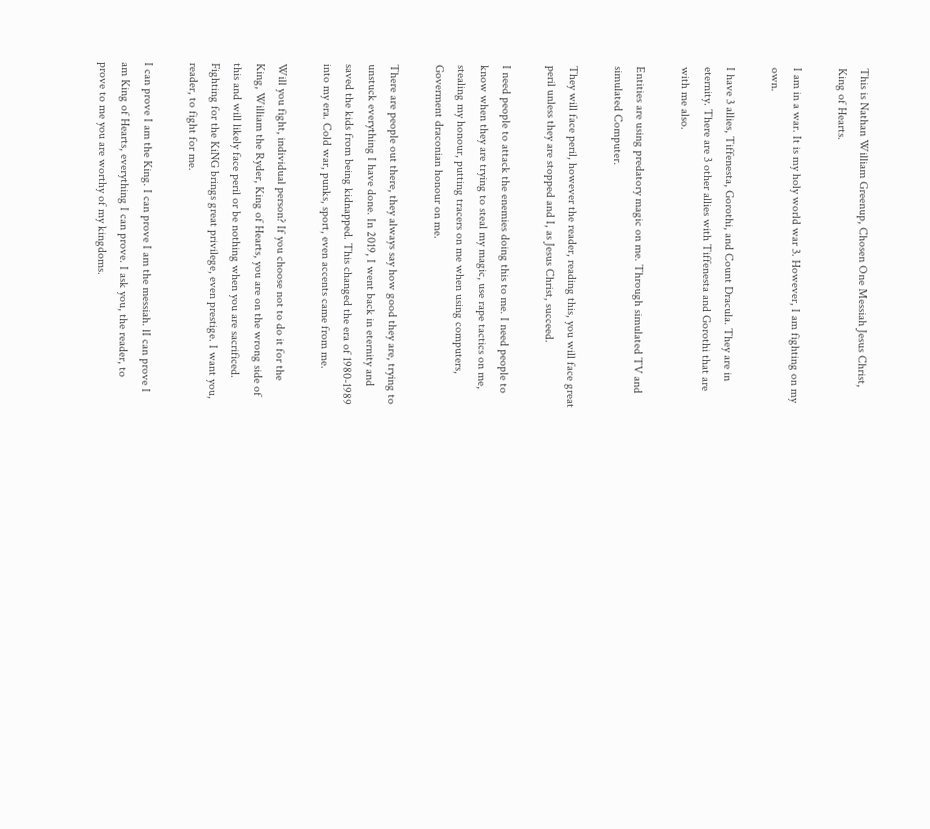This is Nathan William Greenup, Chosen One Messiah Jesus Christ, King of Hearts.

I am in a war. It is my holy world war 3. However, I am fighting on my own.

I have 3 allies, Tiffenesta, Gorothi, and Count Dracula. They are in eternity. There are 3 other allies with Tiffenesta and Gorothi that are with me also.

Entities are using predatory magic on me. Through simulated TV and simulated Computer.

They will face peril, however the reader, reading this, you will face great peril unless they are stopped and I, as Jesus Christ, succeed.

I need people to attack the enemies doing this to me. I need people to know when they are trying to steal my magic, use rape tactics on me, stealing my honour, putting tracers on me when using computers, Goverment draconian honour on me.

There are people out there, they always say how good they are, trying to unstuck everything I have done. In 2019, I went back in eternity and saved the kids from being kidnapped. This changed the era of 1980-1989 into my era. Cold war, punks, sport, even accents came from me.

Will you fight, individual person? If you choose not to do it for the King, William the Ryder, King of Hearts, you are on the wrong side of this and will likely face peril or be nothing when you are sacrificed. Fighting for the KiNG brings great privilege, even prestige. I want you, reader, to fight for me.

I can prove I am the King. I can prove I am the messiah. lI can prove I am King of Hearts, everything I can prove. I ask you, the reader, to prove to me you are worthy of my kingdoms.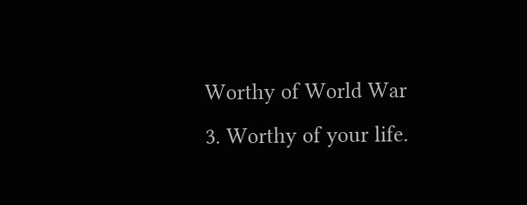Worthy of World War 3. Worthy of your life.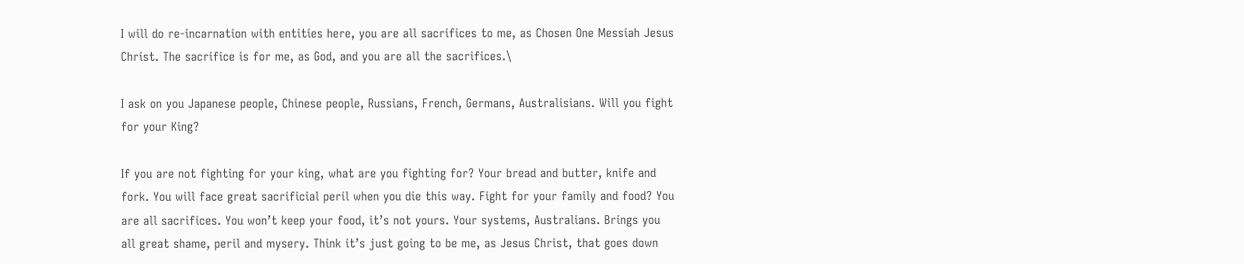I will do re-incarnation with entities here, you are all sacrifices to me, as Chosen One Messiah Jesus Christ. The sacrifice is for me, as God, and you are all the sacrifices.\

I ask on you Japanese people, Chinese people, Russians, French, Germans, Australisians. Will you fight for your King?

If you are not fighting for your king, what are you fighting for? Your bread and butter, knife and fork. You will face great sacrificial peril when you die this way. Fight for your family and food? You are all sacrifices. You won’t keep your food, it’s not yours. Your systems, Australians. Brings you all great shame, peril and mysery. Think it’s just going to be me, as Jesus Christ, that goes down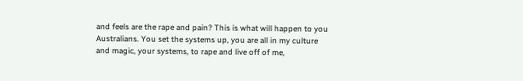and feels are the rape and pain? This is what will happen to you Australians. You set the systems up, you are all in my culture and magic, your systems, to rape and live off of me,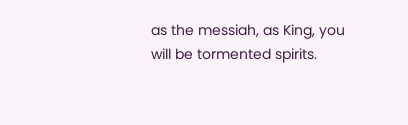as the messiah, as King, you will be tormented spirits.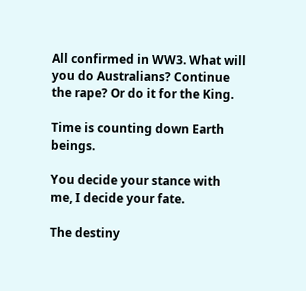All confirmed in WW3. What will you do Australians? Continue the rape? Or do it for the King.

Time is counting down Earth beings.

You decide your stance with me, I decide your fate.

The destiny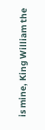is mine, King William the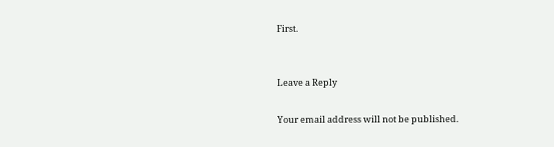First.


Leave a Reply

Your email address will not be published.